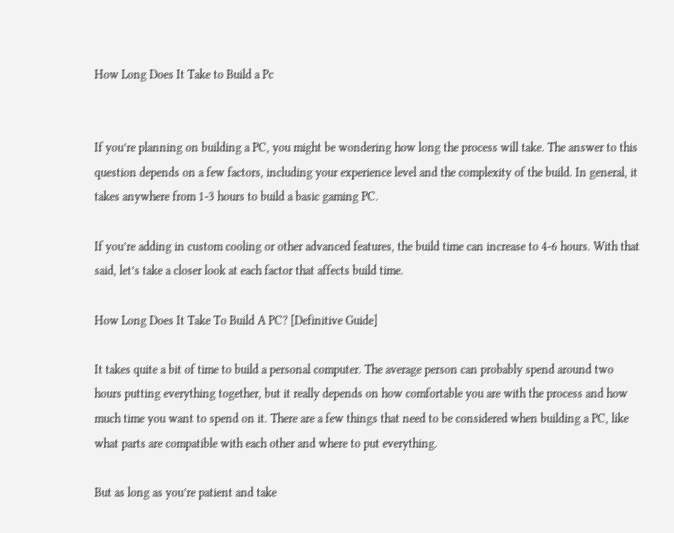How Long Does It Take to Build a Pc


If you’re planning on building a PC, you might be wondering how long the process will take. The answer to this question depends on a few factors, including your experience level and the complexity of the build. In general, it takes anywhere from 1-3 hours to build a basic gaming PC.

If you’re adding in custom cooling or other advanced features, the build time can increase to 4-6 hours. With that said, let’s take a closer look at each factor that affects build time.

How Long Does It Take To Build A PC? [Definitive Guide]

It takes quite a bit of time to build a personal computer. The average person can probably spend around two hours putting everything together, but it really depends on how comfortable you are with the process and how much time you want to spend on it. There are a few things that need to be considered when building a PC, like what parts are compatible with each other and where to put everything.

But as long as you’re patient and take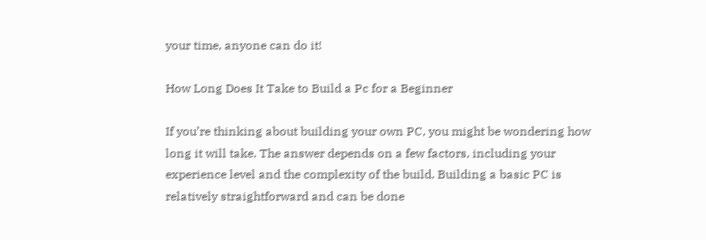your time, anyone can do it!

How Long Does It Take to Build a Pc for a Beginner

If you’re thinking about building your own PC, you might be wondering how long it will take. The answer depends on a few factors, including your experience level and the complexity of the build. Building a basic PC is relatively straightforward and can be done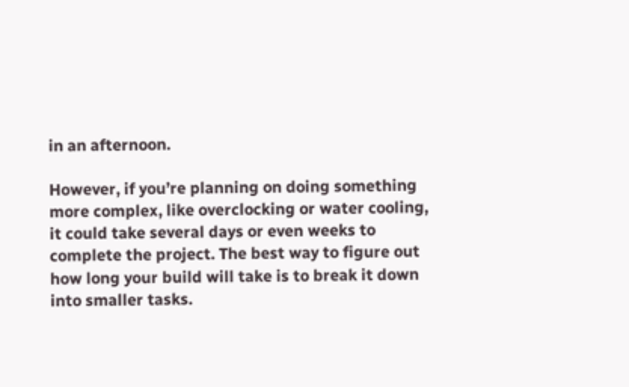in an afternoon.

However, if you’re planning on doing something more complex, like overclocking or water cooling, it could take several days or even weeks to complete the project. The best way to figure out how long your build will take is to break it down into smaller tasks.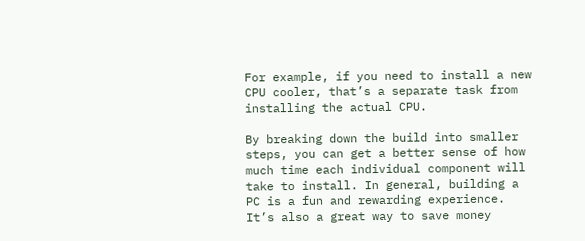For example, if you need to install a new CPU cooler, that’s a separate task from installing the actual CPU.

By breaking down the build into smaller steps, you can get a better sense of how much time each individual component will take to install. In general, building a PC is a fun and rewarding experience. It’s also a great way to save money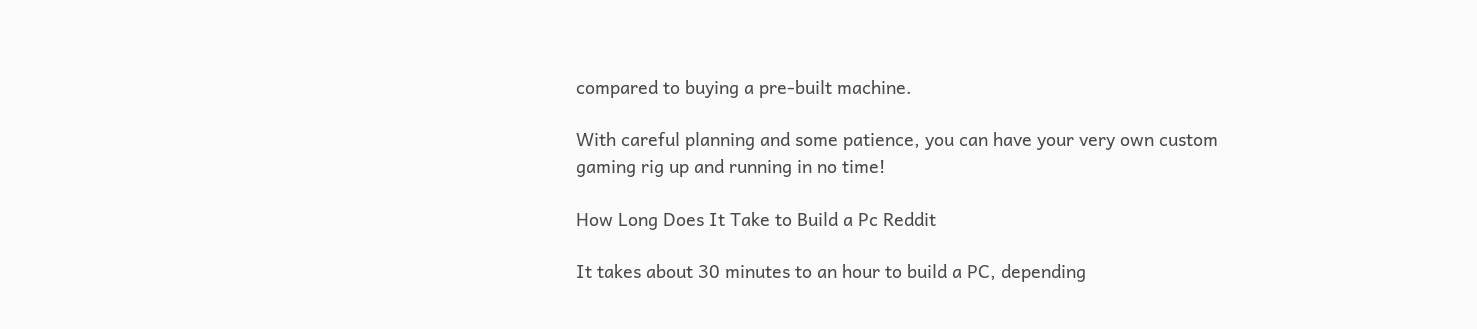compared to buying a pre-built machine.

With careful planning and some patience, you can have your very own custom gaming rig up and running in no time!

How Long Does It Take to Build a Pc Reddit

It takes about 30 minutes to an hour to build a PC, depending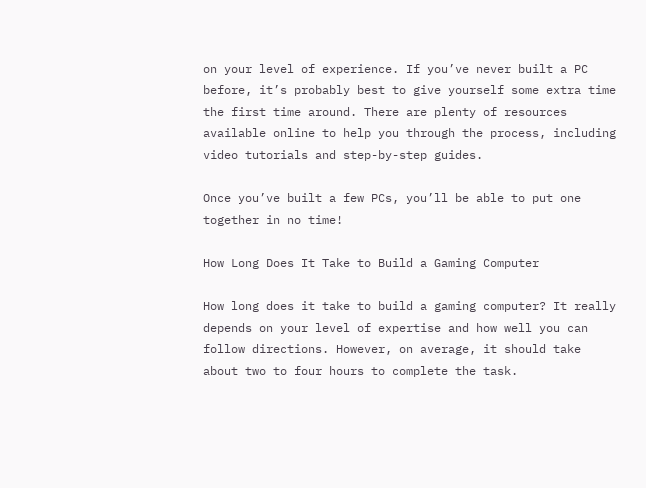on your level of experience. If you’ve never built a PC before, it’s probably best to give yourself some extra time the first time around. There are plenty of resources available online to help you through the process, including video tutorials and step-by-step guides.

Once you’ve built a few PCs, you’ll be able to put one together in no time!

How Long Does It Take to Build a Gaming Computer

How long does it take to build a gaming computer? It really depends on your level of expertise and how well you can follow directions. However, on average, it should take about two to four hours to complete the task.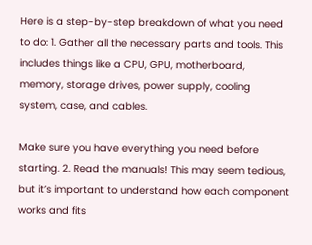Here is a step-by-step breakdown of what you need to do: 1. Gather all the necessary parts and tools. This includes things like a CPU, GPU, motherboard, memory, storage drives, power supply, cooling system, case, and cables.

Make sure you have everything you need before starting. 2. Read the manuals! This may seem tedious, but it’s important to understand how each component works and fits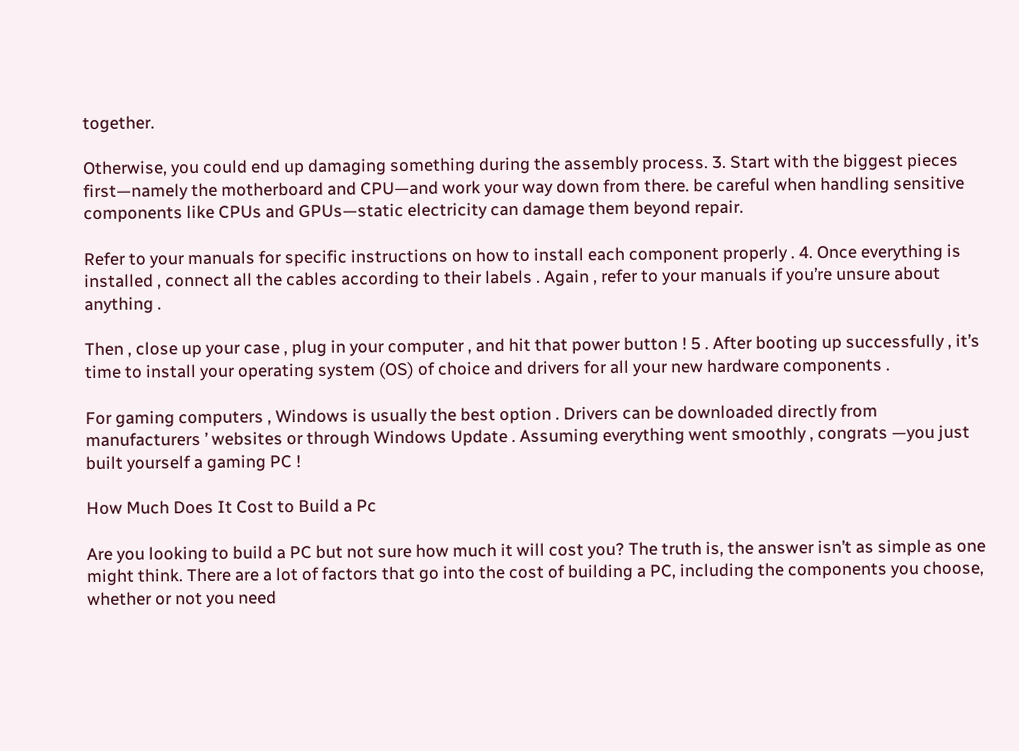together.

Otherwise, you could end up damaging something during the assembly process. 3. Start with the biggest pieces first—namely the motherboard and CPU—and work your way down from there. be careful when handling sensitive components like CPUs and GPUs—static electricity can damage them beyond repair.

Refer to your manuals for specific instructions on how to install each component properly . 4. Once everything is installed , connect all the cables according to their labels . Again , refer to your manuals if you’re unsure about anything .

Then , close up your case , plug in your computer , and hit that power button ! 5 . After booting up successfully , it’s time to install your operating system (OS) of choice and drivers for all your new hardware components .

For gaming computers , Windows is usually the best option . Drivers can be downloaded directly from manufacturers ’ websites or through Windows Update . Assuming everything went smoothly , congrats —you just built yourself a gaming PC !

How Much Does It Cost to Build a Pc

Are you looking to build a PC but not sure how much it will cost you? The truth is, the answer isn’t as simple as one might think. There are a lot of factors that go into the cost of building a PC, including the components you choose, whether or not you need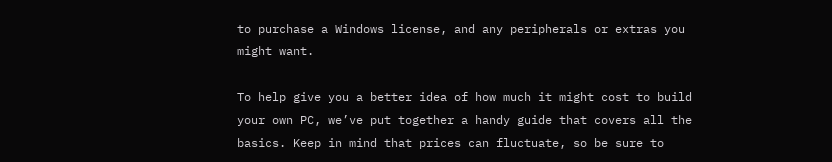to purchase a Windows license, and any peripherals or extras you might want.

To help give you a better idea of how much it might cost to build your own PC, we’ve put together a handy guide that covers all the basics. Keep in mind that prices can fluctuate, so be sure to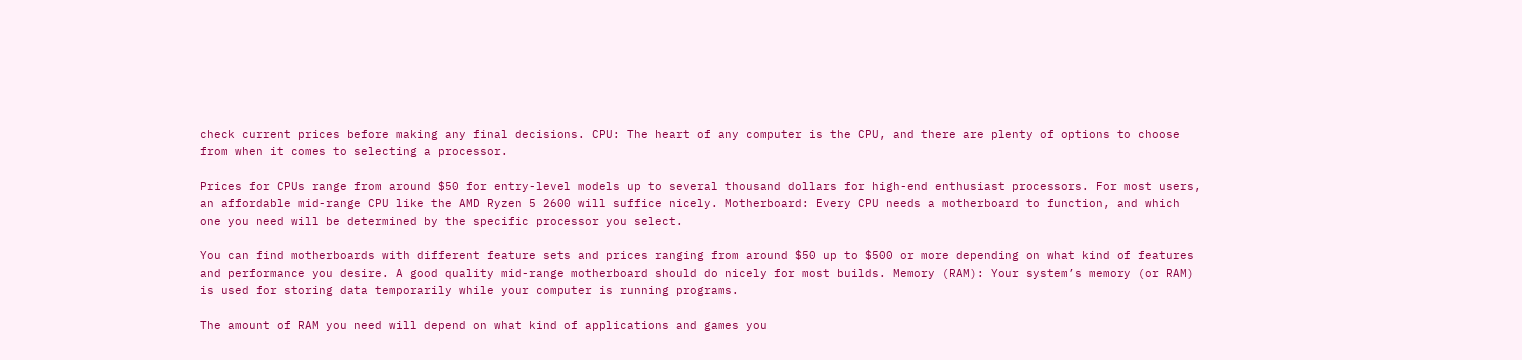check current prices before making any final decisions. CPU: The heart of any computer is the CPU, and there are plenty of options to choose from when it comes to selecting a processor.

Prices for CPUs range from around $50 for entry-level models up to several thousand dollars for high-end enthusiast processors. For most users, an affordable mid-range CPU like the AMD Ryzen 5 2600 will suffice nicely. Motherboard: Every CPU needs a motherboard to function, and which one you need will be determined by the specific processor you select.

You can find motherboards with different feature sets and prices ranging from around $50 up to $500 or more depending on what kind of features and performance you desire. A good quality mid-range motherboard should do nicely for most builds. Memory (RAM): Your system’s memory (or RAM) is used for storing data temporarily while your computer is running programs.

The amount of RAM you need will depend on what kind of applications and games you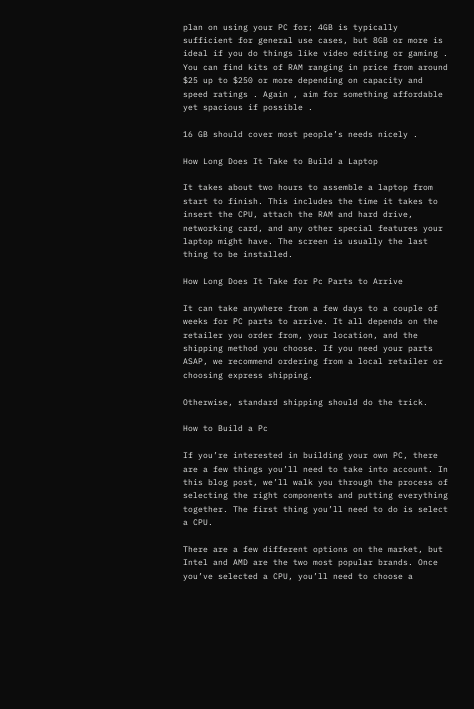plan on using your PC for; 4GB is typically sufficient for general use cases, but 8GB or more is ideal if you do things like video editing or gaming . You can find kits of RAM ranging in price from around $25 up to $250 or more depending on capacity and speed ratings . Again , aim for something affordable yet spacious if possible .

16 GB should cover most people’s needs nicely .

How Long Does It Take to Build a Laptop

It takes about two hours to assemble a laptop from start to finish. This includes the time it takes to insert the CPU, attach the RAM and hard drive, networking card, and any other special features your laptop might have. The screen is usually the last thing to be installed.

How Long Does It Take for Pc Parts to Arrive

It can take anywhere from a few days to a couple of weeks for PC parts to arrive. It all depends on the retailer you order from, your location, and the shipping method you choose. If you need your parts ASAP, we recommend ordering from a local retailer or choosing express shipping.

Otherwise, standard shipping should do the trick.

How to Build a Pc

If you’re interested in building your own PC, there are a few things you’ll need to take into account. In this blog post, we’ll walk you through the process of selecting the right components and putting everything together. The first thing you’ll need to do is select a CPU.

There are a few different options on the market, but Intel and AMD are the two most popular brands. Once you’ve selected a CPU, you’ll need to choose a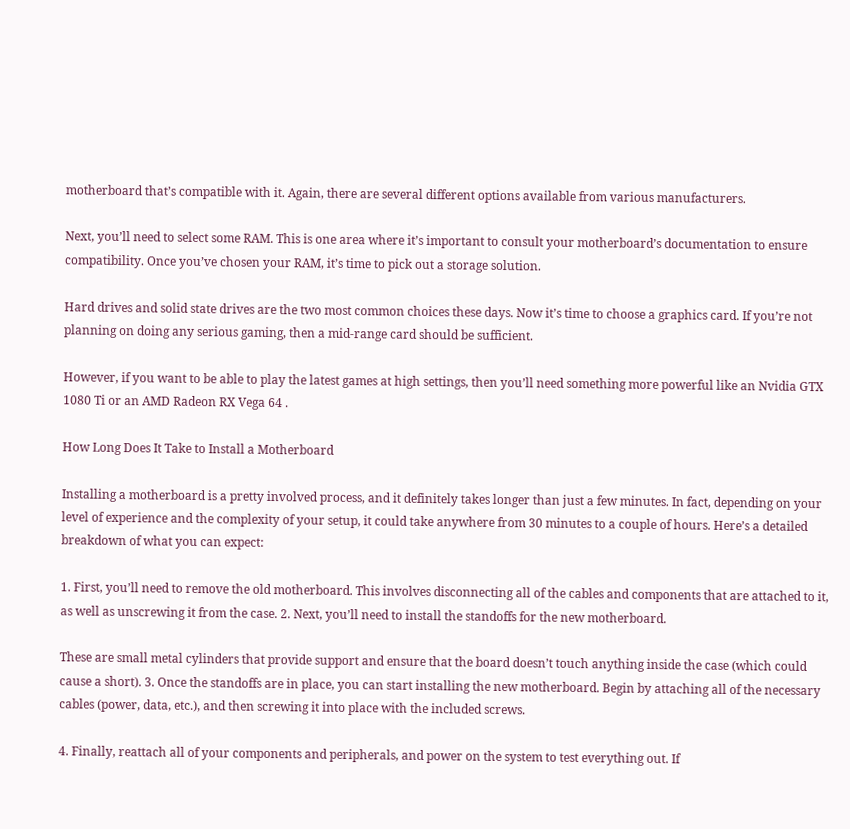motherboard that’s compatible with it. Again, there are several different options available from various manufacturers.

Next, you’ll need to select some RAM. This is one area where it’s important to consult your motherboard’s documentation to ensure compatibility. Once you’ve chosen your RAM, it’s time to pick out a storage solution.

Hard drives and solid state drives are the two most common choices these days. Now it’s time to choose a graphics card. If you’re not planning on doing any serious gaming, then a mid-range card should be sufficient.

However, if you want to be able to play the latest games at high settings, then you’ll need something more powerful like an Nvidia GTX 1080 Ti or an AMD Radeon RX Vega 64 .

How Long Does It Take to Install a Motherboard

Installing a motherboard is a pretty involved process, and it definitely takes longer than just a few minutes. In fact, depending on your level of experience and the complexity of your setup, it could take anywhere from 30 minutes to a couple of hours. Here’s a detailed breakdown of what you can expect:

1. First, you’ll need to remove the old motherboard. This involves disconnecting all of the cables and components that are attached to it, as well as unscrewing it from the case. 2. Next, you’ll need to install the standoffs for the new motherboard.

These are small metal cylinders that provide support and ensure that the board doesn’t touch anything inside the case (which could cause a short). 3. Once the standoffs are in place, you can start installing the new motherboard. Begin by attaching all of the necessary cables (power, data, etc.), and then screwing it into place with the included screws.

4. Finally, reattach all of your components and peripherals, and power on the system to test everything out. If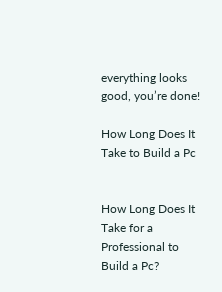everything looks good, you’re done!

How Long Does It Take to Build a Pc


How Long Does It Take for a Professional to Build a Pc?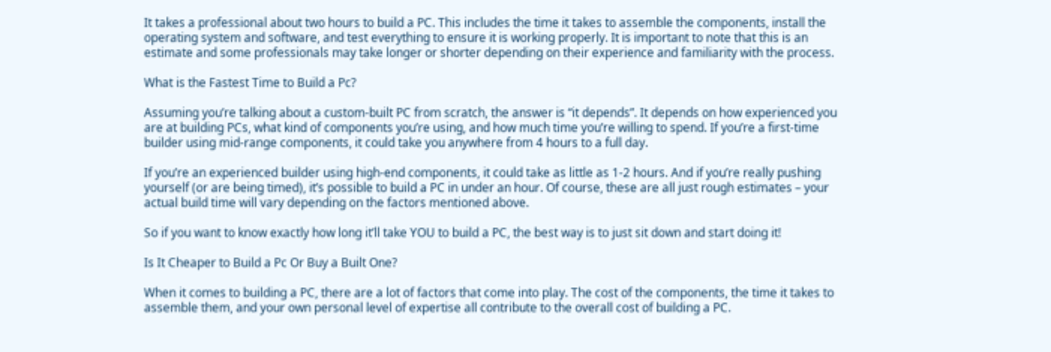It takes a professional about two hours to build a PC. This includes the time it takes to assemble the components, install the operating system and software, and test everything to ensure it is working properly. It is important to note that this is an estimate and some professionals may take longer or shorter depending on their experience and familiarity with the process.

What is the Fastest Time to Build a Pc?

Assuming you’re talking about a custom-built PC from scratch, the answer is “it depends”. It depends on how experienced you are at building PCs, what kind of components you’re using, and how much time you’re willing to spend. If you’re a first-time builder using mid-range components, it could take you anywhere from 4 hours to a full day.

If you’re an experienced builder using high-end components, it could take as little as 1-2 hours. And if you’re really pushing yourself (or are being timed), it’s possible to build a PC in under an hour. Of course, these are all just rough estimates – your actual build time will vary depending on the factors mentioned above.

So if you want to know exactly how long it’ll take YOU to build a PC, the best way is to just sit down and start doing it!

Is It Cheaper to Build a Pc Or Buy a Built One?

When it comes to building a PC, there are a lot of factors that come into play. The cost of the components, the time it takes to assemble them, and your own personal level of expertise all contribute to the overall cost of building a PC.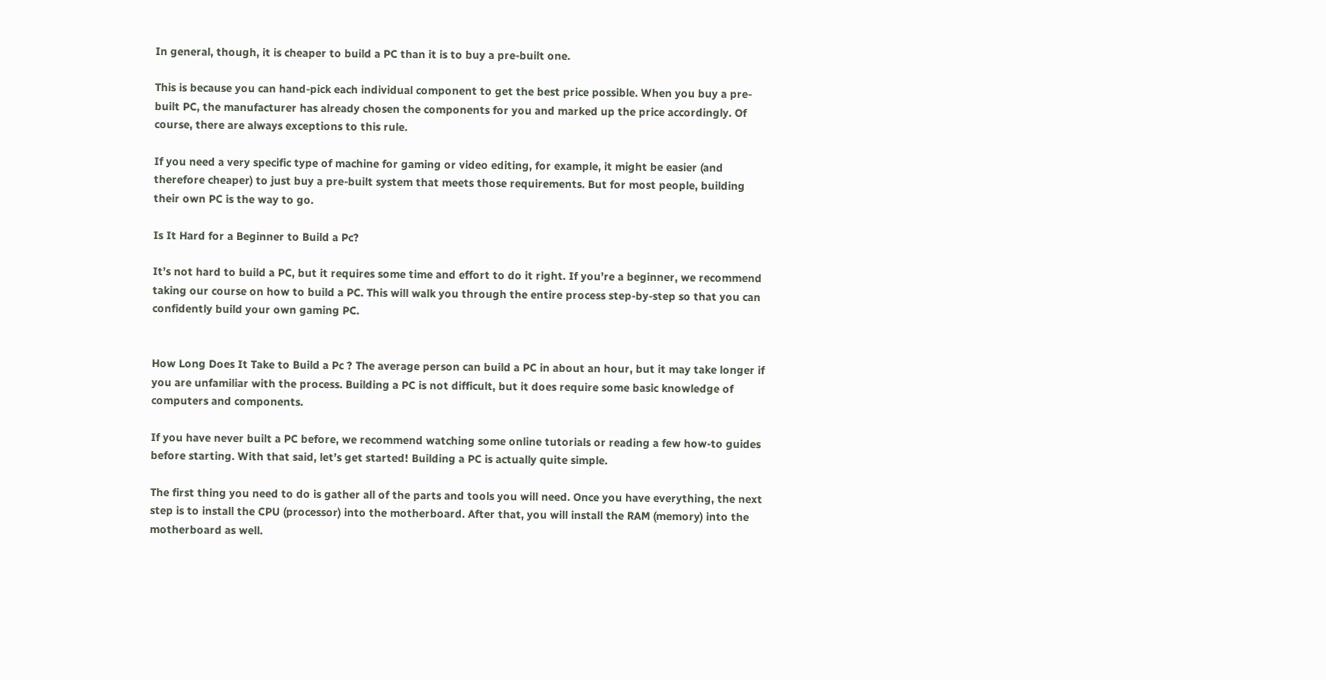In general, though, it is cheaper to build a PC than it is to buy a pre-built one.

This is because you can hand-pick each individual component to get the best price possible. When you buy a pre-built PC, the manufacturer has already chosen the components for you and marked up the price accordingly. Of course, there are always exceptions to this rule.

If you need a very specific type of machine for gaming or video editing, for example, it might be easier (and therefore cheaper) to just buy a pre-built system that meets those requirements. But for most people, building their own PC is the way to go.

Is It Hard for a Beginner to Build a Pc?

It’s not hard to build a PC, but it requires some time and effort to do it right. If you’re a beginner, we recommend taking our course on how to build a PC. This will walk you through the entire process step-by-step so that you can confidently build your own gaming PC.


How Long Does It Take to Build a Pc ? The average person can build a PC in about an hour, but it may take longer if you are unfamiliar with the process. Building a PC is not difficult, but it does require some basic knowledge of computers and components.

If you have never built a PC before, we recommend watching some online tutorials or reading a few how-to guides before starting. With that said, let’s get started! Building a PC is actually quite simple.

The first thing you need to do is gather all of the parts and tools you will need. Once you have everything, the next step is to install the CPU (processor) into the motherboard. After that, you will install the RAM (memory) into the motherboard as well.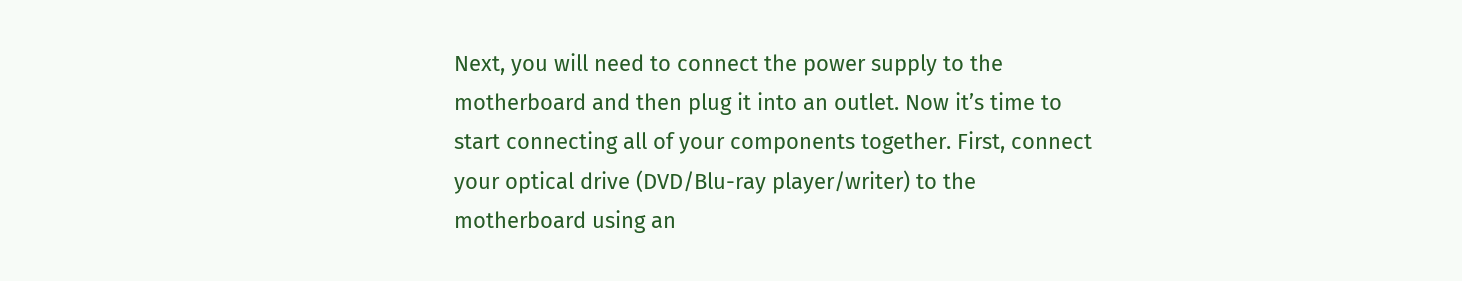Next, you will need to connect the power supply to the motherboard and then plug it into an outlet. Now it’s time to start connecting all of your components together. First, connect your optical drive (DVD/Blu-ray player/writer) to the motherboard using an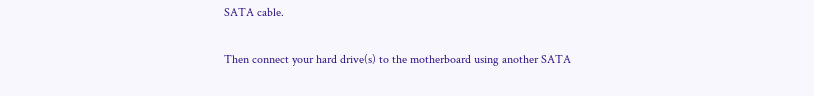SATA cable.

Then connect your hard drive(s) to the motherboard using another SATA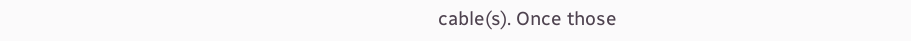cable(s). Once those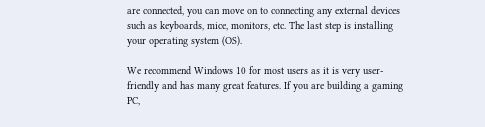are connected, you can move on to connecting any external devices such as keyboards, mice, monitors, etc. The last step is installing your operating system (OS).

We recommend Windows 10 for most users as it is very user-friendly and has many great features. If you are building a gaming PC,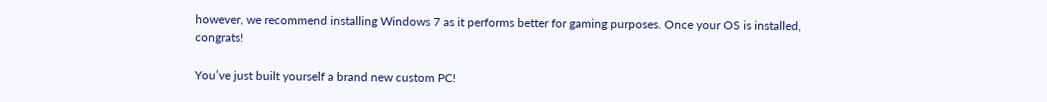however, we recommend installing Windows 7 as it performs better for gaming purposes. Once your OS is installed, congrats!

You’ve just built yourself a brand new custom PC!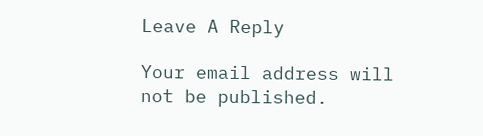Leave A Reply

Your email address will not be published.